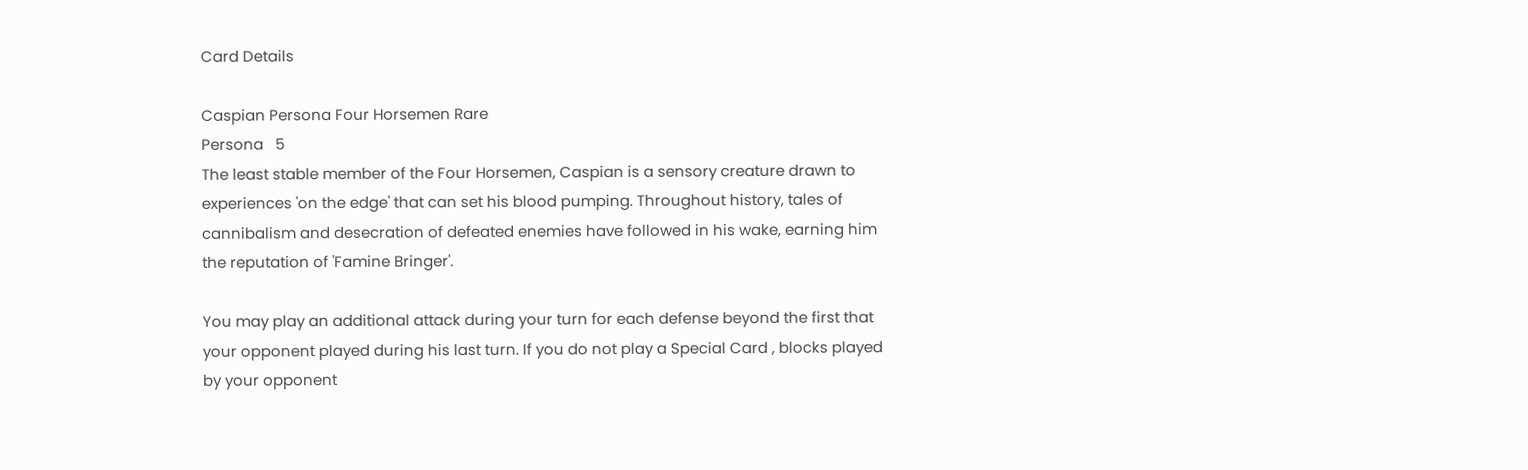Card Details

Caspian Persona Four Horsemen Rare
Persona   5
The least stable member of the Four Horsemen, Caspian is a sensory creature drawn to experiences 'on the edge' that can set his blood pumping. Throughout history, tales of cannibalism and desecration of defeated enemies have followed in his wake, earning him the reputation of 'Famine Bringer'.

You may play an additional attack during your turn for each defense beyond the first that your opponent played during his last turn. If you do not play a Special Card , blocks played by your opponent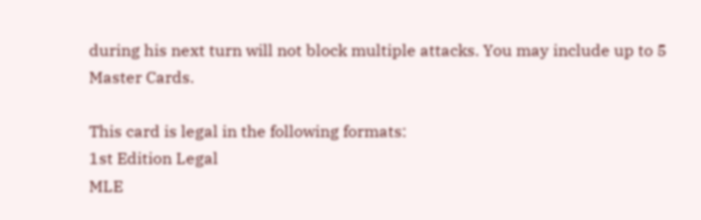during his next turn will not block multiple attacks. You may include up to 5 Master Cards.

This card is legal in the following formats:
1st Edition Legal
MLE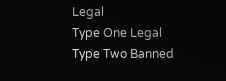Legal
Type One Legal
Type Two Banned